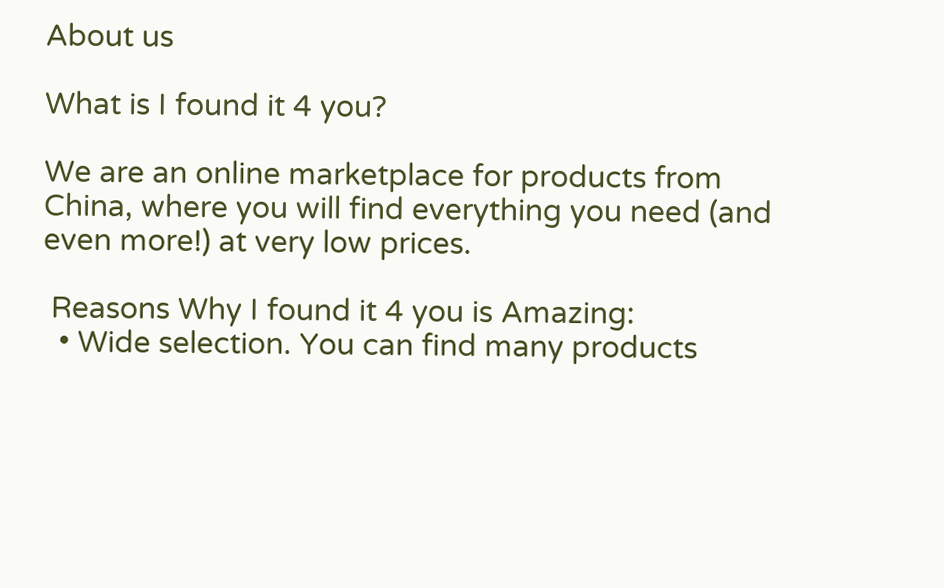About us

What is I found it 4 you?

We are an online marketplace for products from China, where you will find everything you need (and even more!) at very low prices.

 Reasons Why I found it 4 you is Amazing:
  • Wide selection. You can find many products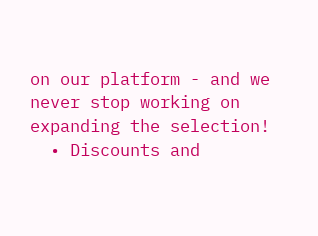on our platform - and we never stop working on expanding the selection!
  • Discounts and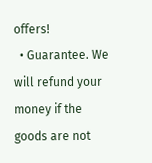offers!
  • Guarantee. We will refund your money if the goods are not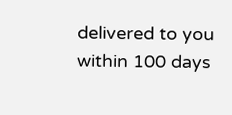delivered to you within 100 days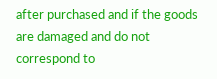after purchased and if the goods are damaged and do not correspond to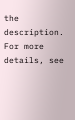the description. For more details, see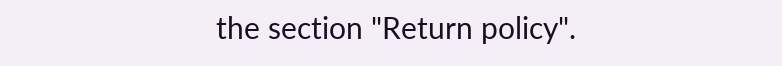the section "Return policy".